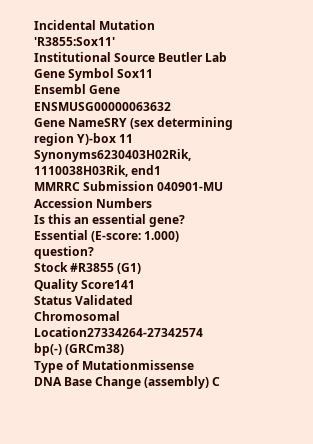Incidental Mutation 'R3855:Sox11'
Institutional Source Beutler Lab
Gene Symbol Sox11
Ensembl Gene ENSMUSG00000063632
Gene NameSRY (sex determining region Y)-box 11
Synonyms6230403H02Rik, 1110038H03Rik, end1
MMRRC Submission 040901-MU
Accession Numbers
Is this an essential gene? Essential (E-score: 1.000) question?
Stock #R3855 (G1)
Quality Score141
Status Validated
Chromosomal Location27334264-27342574 bp(-) (GRCm38)
Type of Mutationmissense
DNA Base Change (assembly) C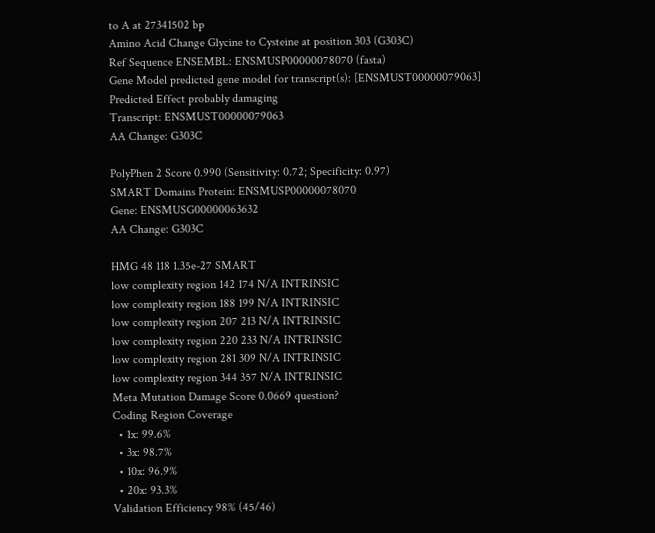to A at 27341502 bp
Amino Acid Change Glycine to Cysteine at position 303 (G303C)
Ref Sequence ENSEMBL: ENSMUSP00000078070 (fasta)
Gene Model predicted gene model for transcript(s): [ENSMUST00000079063]
Predicted Effect probably damaging
Transcript: ENSMUST00000079063
AA Change: G303C

PolyPhen 2 Score 0.990 (Sensitivity: 0.72; Specificity: 0.97)
SMART Domains Protein: ENSMUSP00000078070
Gene: ENSMUSG00000063632
AA Change: G303C

HMG 48 118 1.35e-27 SMART
low complexity region 142 174 N/A INTRINSIC
low complexity region 188 199 N/A INTRINSIC
low complexity region 207 213 N/A INTRINSIC
low complexity region 220 233 N/A INTRINSIC
low complexity region 281 309 N/A INTRINSIC
low complexity region 344 357 N/A INTRINSIC
Meta Mutation Damage Score 0.0669 question?
Coding Region Coverage
  • 1x: 99.6%
  • 3x: 98.7%
  • 10x: 96.9%
  • 20x: 93.3%
Validation Efficiency 98% (45/46)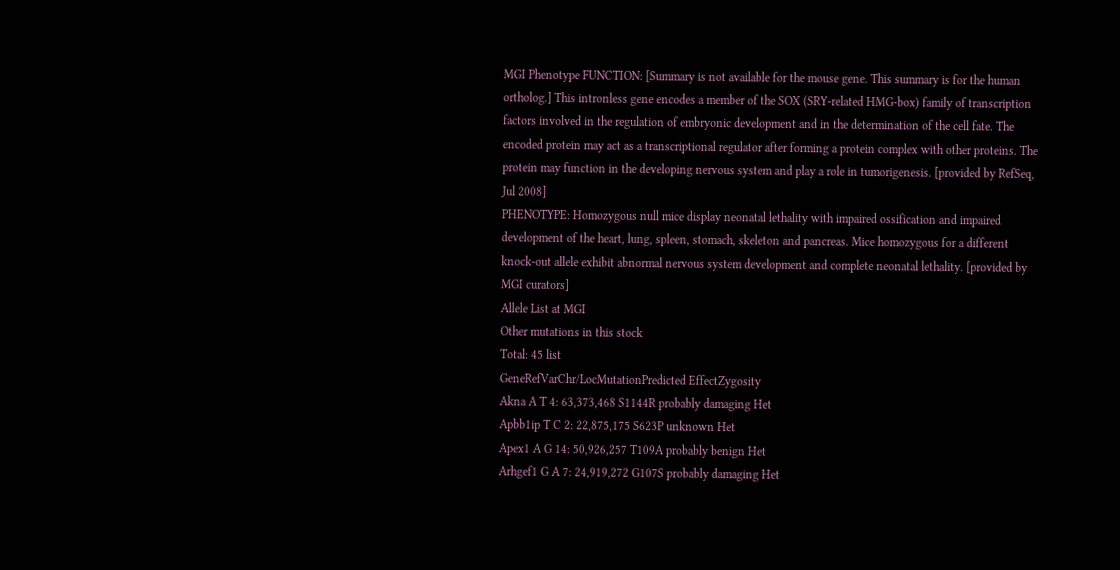MGI Phenotype FUNCTION: [Summary is not available for the mouse gene. This summary is for the human ortholog.] This intronless gene encodes a member of the SOX (SRY-related HMG-box) family of transcription factors involved in the regulation of embryonic development and in the determination of the cell fate. The encoded protein may act as a transcriptional regulator after forming a protein complex with other proteins. The protein may function in the developing nervous system and play a role in tumorigenesis. [provided by RefSeq, Jul 2008]
PHENOTYPE: Homozygous null mice display neonatal lethality with impaired ossification and impaired development of the heart, lung, spleen, stomach, skeleton and pancreas. Mice homozygous for a different knock-out allele exhibit abnormal nervous system development and complete neonatal lethality. [provided by MGI curators]
Allele List at MGI
Other mutations in this stock
Total: 45 list
GeneRefVarChr/LocMutationPredicted EffectZygosity
Akna A T 4: 63,373,468 S1144R probably damaging Het
Apbb1ip T C 2: 22,875,175 S623P unknown Het
Apex1 A G 14: 50,926,257 T109A probably benign Het
Arhgef1 G A 7: 24,919,272 G107S probably damaging Het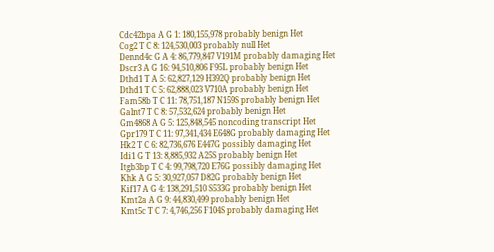Cdc42bpa A G 1: 180,155,978 probably benign Het
Cog2 T C 8: 124,530,003 probably null Het
Dennd4c G A 4: 86,779,847 V191M probably damaging Het
Dscr3 A G 16: 94,510,806 F95L probably benign Het
Dthd1 T A 5: 62,827,129 H392Q probably benign Het
Dthd1 T C 5: 62,888,023 V710A probably benign Het
Fam58b T C 11: 78,751,187 N159S probably benign Het
Galnt7 T C 8: 57,532,624 probably benign Het
Gm4868 A G 5: 125,848,545 noncoding transcript Het
Gpr179 T C 11: 97,341,434 E648G probably damaging Het
Hk2 T C 6: 82,736,676 E447G possibly damaging Het
Idi1 G T 13: 8,885,932 A25S probably benign Het
Itgb3bp T C 4: 99,798,720 E76G possibly damaging Het
Khk A G 5: 30,927,057 D82G probably benign Het
Kif17 A G 4: 138,291,510 S533G probably benign Het
Kmt2a A G 9: 44,830,499 probably benign Het
Kmt5c T C 7: 4,746,256 F104S probably damaging Het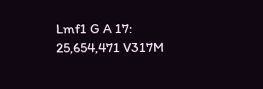Lmf1 G A 17: 25,654,471 V317M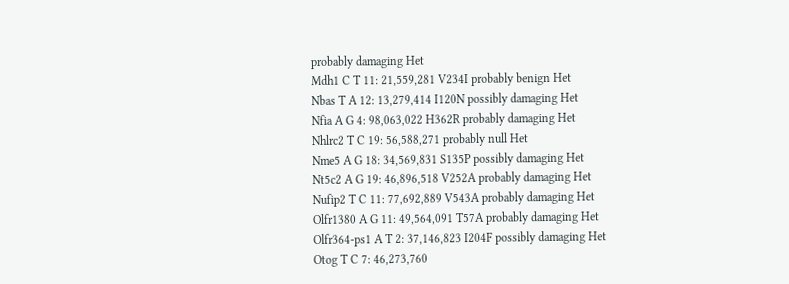probably damaging Het
Mdh1 C T 11: 21,559,281 V234I probably benign Het
Nbas T A 12: 13,279,414 I120N possibly damaging Het
Nfia A G 4: 98,063,022 H362R probably damaging Het
Nhlrc2 T C 19: 56,588,271 probably null Het
Nme5 A G 18: 34,569,831 S135P possibly damaging Het
Nt5c2 A G 19: 46,896,518 V252A probably damaging Het
Nufip2 T C 11: 77,692,889 V543A probably damaging Het
Olfr1380 A G 11: 49,564,091 T57A probably damaging Het
Olfr364-ps1 A T 2: 37,146,823 I204F possibly damaging Het
Otog T C 7: 46,273,760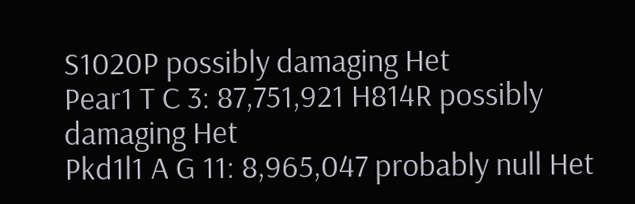S1020P possibly damaging Het
Pear1 T C 3: 87,751,921 H814R possibly damaging Het
Pkd1l1 A G 11: 8,965,047 probably null Het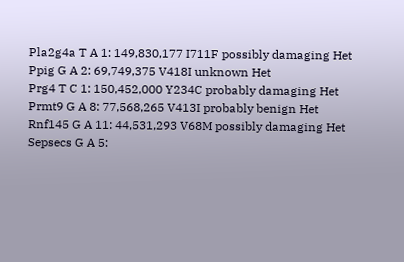Pla2g4a T A 1: 149,830,177 I711F possibly damaging Het
Ppig G A 2: 69,749,375 V418I unknown Het
Prg4 T C 1: 150,452,000 Y234C probably damaging Het
Prmt9 G A 8: 77,568,265 V413I probably benign Het
Rnf145 G A 11: 44,531,293 V68M possibly damaging Het
Sepsecs G A 5: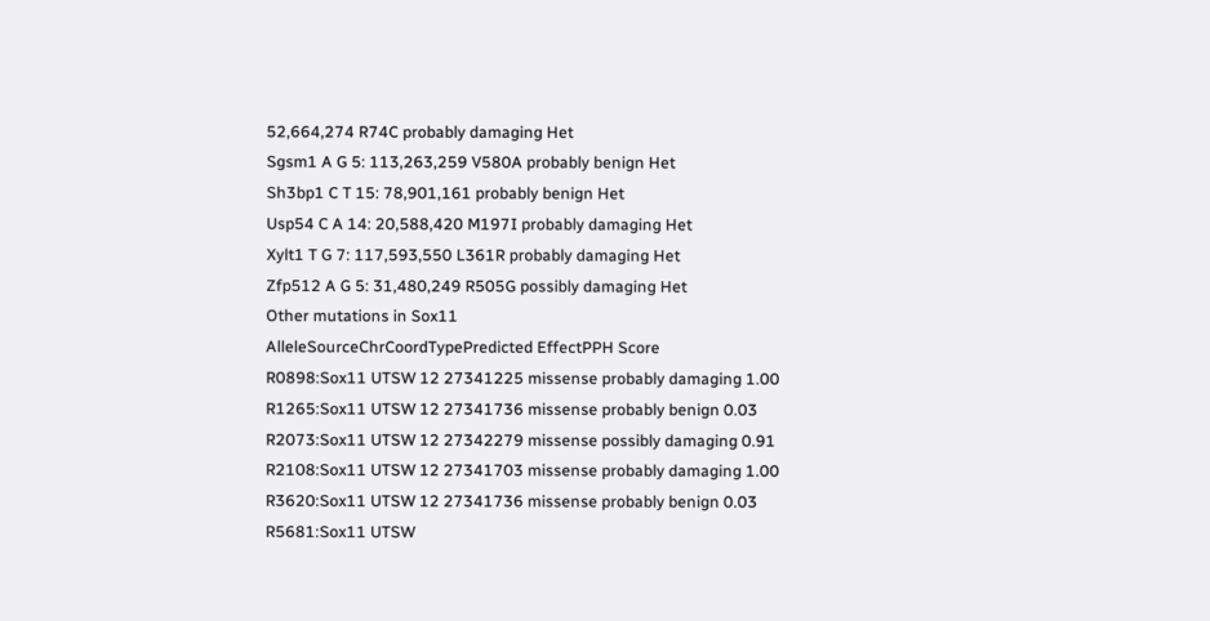52,664,274 R74C probably damaging Het
Sgsm1 A G 5: 113,263,259 V580A probably benign Het
Sh3bp1 C T 15: 78,901,161 probably benign Het
Usp54 C A 14: 20,588,420 M197I probably damaging Het
Xylt1 T G 7: 117,593,550 L361R probably damaging Het
Zfp512 A G 5: 31,480,249 R505G possibly damaging Het
Other mutations in Sox11
AlleleSourceChrCoordTypePredicted EffectPPH Score
R0898:Sox11 UTSW 12 27341225 missense probably damaging 1.00
R1265:Sox11 UTSW 12 27341736 missense probably benign 0.03
R2073:Sox11 UTSW 12 27342279 missense possibly damaging 0.91
R2108:Sox11 UTSW 12 27341703 missense probably damaging 1.00
R3620:Sox11 UTSW 12 27341736 missense probably benign 0.03
R5681:Sox11 UTSW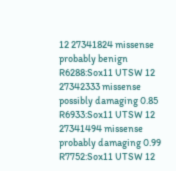12 27341824 missense probably benign
R6288:Sox11 UTSW 12 27342333 missense possibly damaging 0.85
R6933:Sox11 UTSW 12 27341494 missense probably damaging 0.99
R7752:Sox11 UTSW 12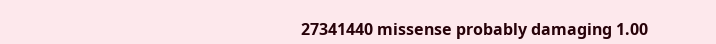27341440 missense probably damaging 1.00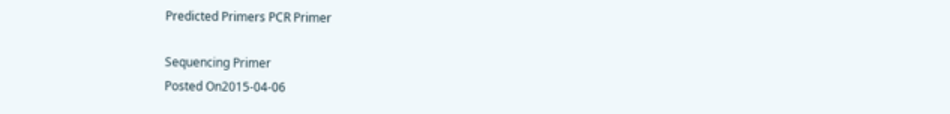Predicted Primers PCR Primer

Sequencing Primer
Posted On2015-04-06